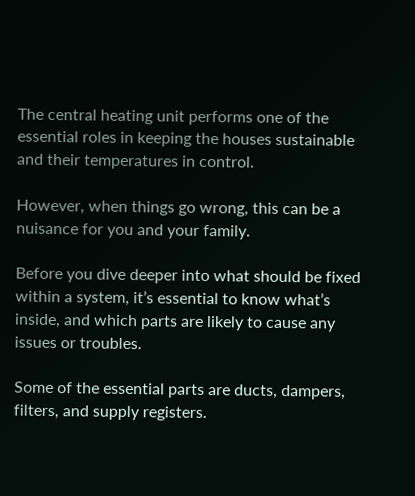The central heating unit performs one of the essential roles in keeping the houses sustainable and their temperatures in control.

However, when things go wrong, this can be a nuisance for you and your family.

Before you dive deeper into what should be fixed within a system, it’s essential to know what’s inside, and which parts are likely to cause any issues or troubles.

Some of the essential parts are ducts, dampers, filters, and supply registers.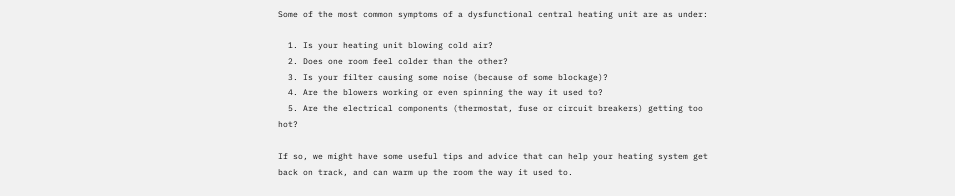Some of the most common symptoms of a dysfunctional central heating unit are as under:

  1. Is your heating unit blowing cold air?
  2. Does one room feel colder than the other?
  3. Is your filter causing some noise (because of some blockage)?
  4. Are the blowers working or even spinning the way it used to?
  5. Are the electrical components (thermostat, fuse or circuit breakers) getting too hot?

If so, we might have some useful tips and advice that can help your heating system get back on track, and can warm up the room the way it used to.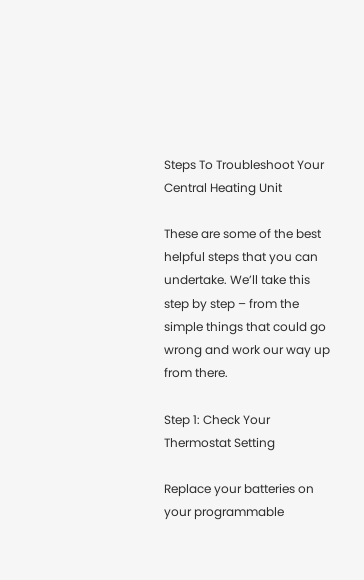Steps To Troubleshoot Your Central Heating Unit

These are some of the best helpful steps that you can undertake. We’ll take this step by step – from the simple things that could go wrong and work our way up from there.

Step 1: Check Your Thermostat Setting

Replace your batteries on your programmable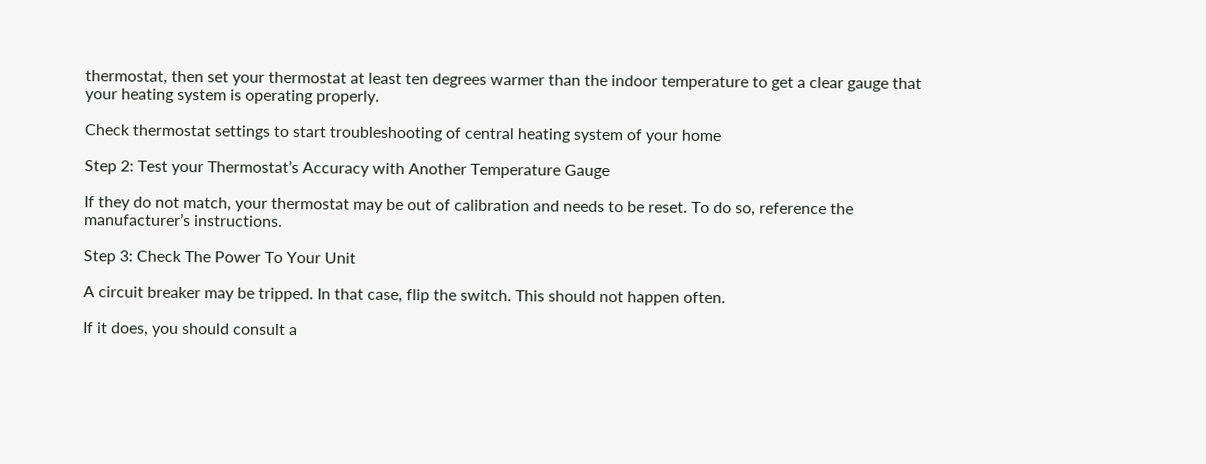thermostat, then set your thermostat at least ten degrees warmer than the indoor temperature to get a clear gauge that your heating system is operating properly.

Check thermostat settings to start troubleshooting of central heating system of your home

Step 2: Test your Thermostat’s Accuracy with Another Temperature Gauge

If they do not match, your thermostat may be out of calibration and needs to be reset. To do so, reference the manufacturer’s instructions.

Step 3: Check The Power To Your Unit

A circuit breaker may be tripped. In that case, flip the switch. This should not happen often.

If it does, you should consult a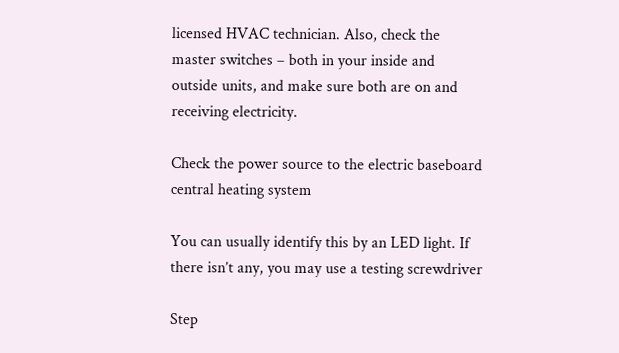licensed HVAC technician. Also, check the master switches – both in your inside and outside units, and make sure both are on and receiving electricity.

Check the power source to the electric baseboard central heating system

You can usually identify this by an LED light. If there isn’t any, you may use a testing screwdriver

Step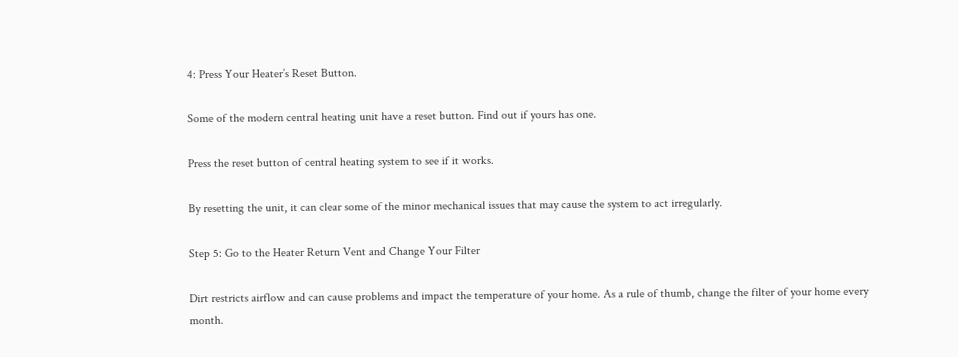4: Press Your Heater’s Reset Button.

Some of the modern central heating unit have a reset button. Find out if yours has one.

Press the reset button of central heating system to see if it works.

By resetting the unit, it can clear some of the minor mechanical issues that may cause the system to act irregularly.

Step 5: Go to the Heater Return Vent and Change Your Filter

Dirt restricts airflow and can cause problems and impact the temperature of your home. As a rule of thumb, change the filter of your home every month.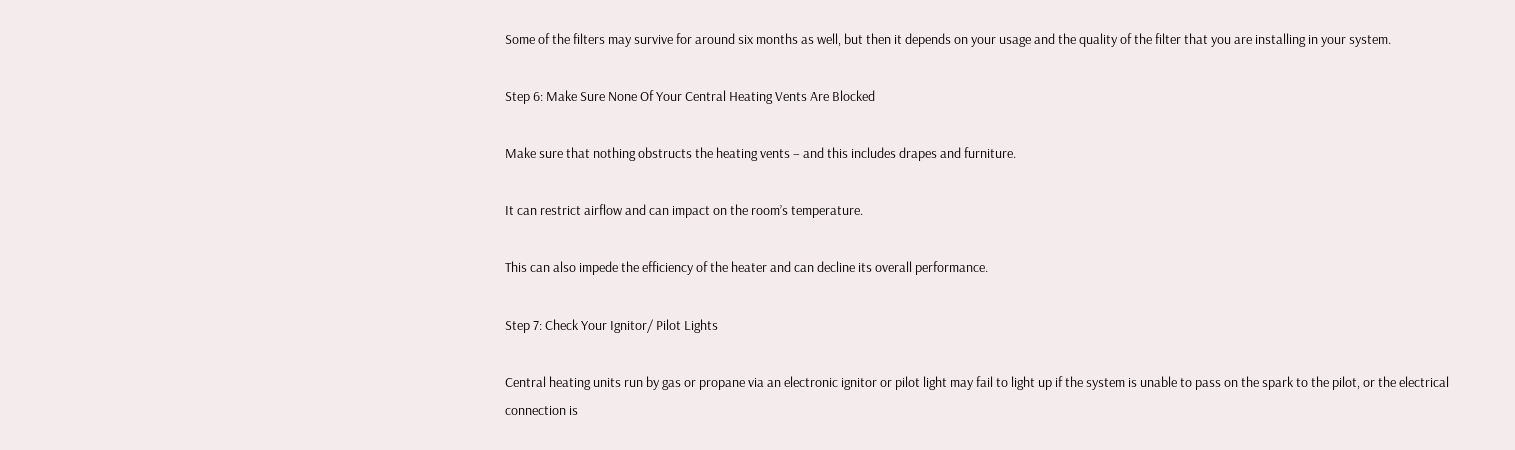Some of the filters may survive for around six months as well, but then it depends on your usage and the quality of the filter that you are installing in your system.

Step 6: Make Sure None Of Your Central Heating Vents Are Blocked

Make sure that nothing obstructs the heating vents – and this includes drapes and furniture.

It can restrict airflow and can impact on the room’s temperature.

This can also impede the efficiency of the heater and can decline its overall performance.

Step 7: Check Your Ignitor/ Pilot Lights

Central heating units run by gas or propane via an electronic ignitor or pilot light may fail to light up if the system is unable to pass on the spark to the pilot, or the electrical connection is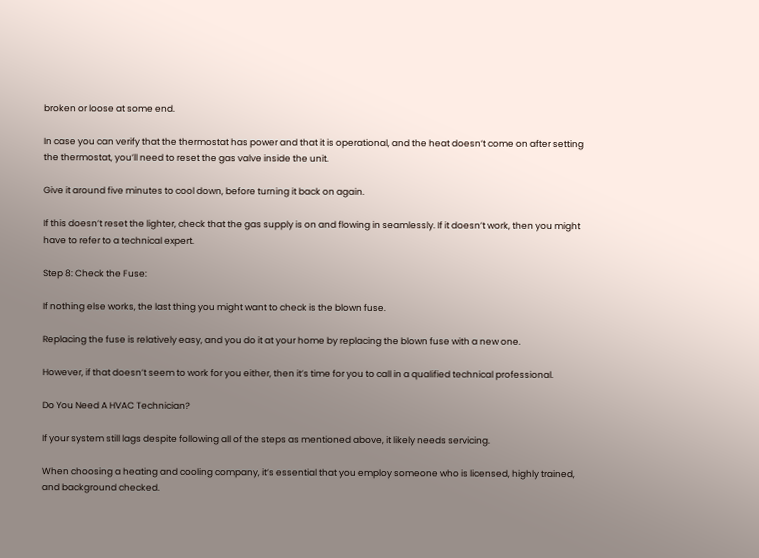broken or loose at some end.

In case you can verify that the thermostat has power and that it is operational, and the heat doesn’t come on after setting the thermostat, you’ll need to reset the gas valve inside the unit.

Give it around five minutes to cool down, before turning it back on again.

If this doesn’t reset the lighter, check that the gas supply is on and flowing in seamlessly. If it doesn’t work, then you might have to refer to a technical expert.

Step 8: Check the Fuse:

If nothing else works, the last thing you might want to check is the blown fuse.

Replacing the fuse is relatively easy, and you do it at your home by replacing the blown fuse with a new one.

However, if that doesn’t seem to work for you either, then it’s time for you to call in a qualified technical professional.

Do You Need A HVAC Technician?

If your system still lags despite following all of the steps as mentioned above, it likely needs servicing.

When choosing a heating and cooling company, it’s essential that you employ someone who is licensed, highly trained, and background checked.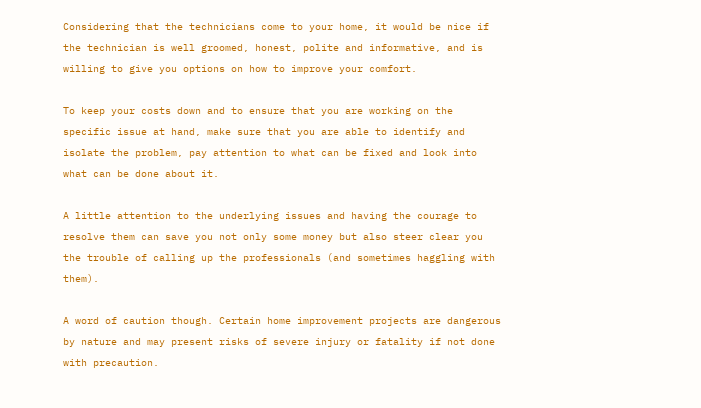Considering that the technicians come to your home, it would be nice if the technician is well groomed, honest, polite and informative, and is willing to give you options on how to improve your comfort.

To keep your costs down and to ensure that you are working on the specific issue at hand, make sure that you are able to identify and isolate the problem, pay attention to what can be fixed and look into what can be done about it.

A little attention to the underlying issues and having the courage to resolve them can save you not only some money but also steer clear you the trouble of calling up the professionals (and sometimes haggling with them).

A word of caution though. Certain home improvement projects are dangerous by nature and may present risks of severe injury or fatality if not done with precaution.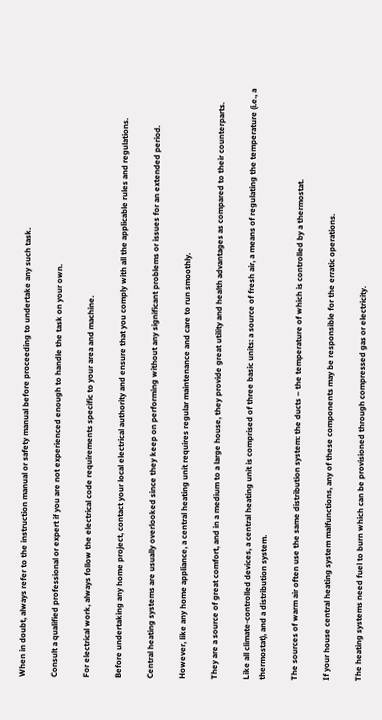When in doubt, always refer to the instruction manual or safety manual before proceeding to undertake any such task.

Consult a qualified professional or expert if you are not experienced enough to handle the task on your own.

For electrical work, always follow the electrical code requirements specific to your area and machine.

Before undertaking any home project, contact your local electrical authority and ensure that you comply with all the applicable rules and regulations.

Central heating systems are usually overlooked since they keep on performing without any significant problems or issues for an extended period.

However, like any home appliance, a central heating unit requires regular maintenance and care to run smoothly.

They are a source of great comfort, and in a medium to a large house, they provide great utility and health advantages as compared to their counterparts.

Like all climate-controlled devices, a central heating unit is comprised of three basic units: a source of fresh air, a means of regulating the temperature (i.e., a thermostat), and a distribution system.

The sources of warm air often use the same distribution system: the ducts – the temperature of which is controlled by a thermostat.

If your house central heating system malfunctions, any of these components may be responsible for the erratic operations.

The heating systems need fuel to burn which can be provisioned through compressed gas or electricity.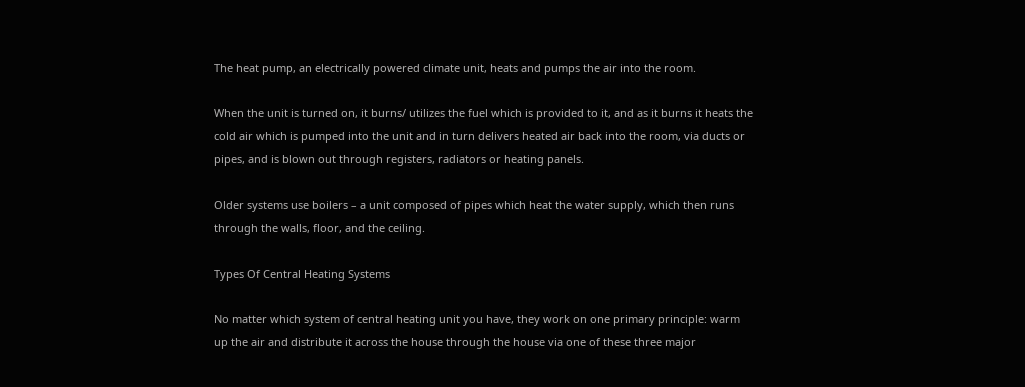The heat pump, an electrically powered climate unit, heats and pumps the air into the room.

When the unit is turned on, it burns/ utilizes the fuel which is provided to it, and as it burns it heats the cold air which is pumped into the unit and in turn delivers heated air back into the room, via ducts or pipes, and is blown out through registers, radiators or heating panels.

Older systems use boilers – a unit composed of pipes which heat the water supply, which then runs through the walls, floor, and the ceiling.

Types Of Central Heating Systems

No matter which system of central heating unit you have, they work on one primary principle: warm up the air and distribute it across the house through the house via one of these three major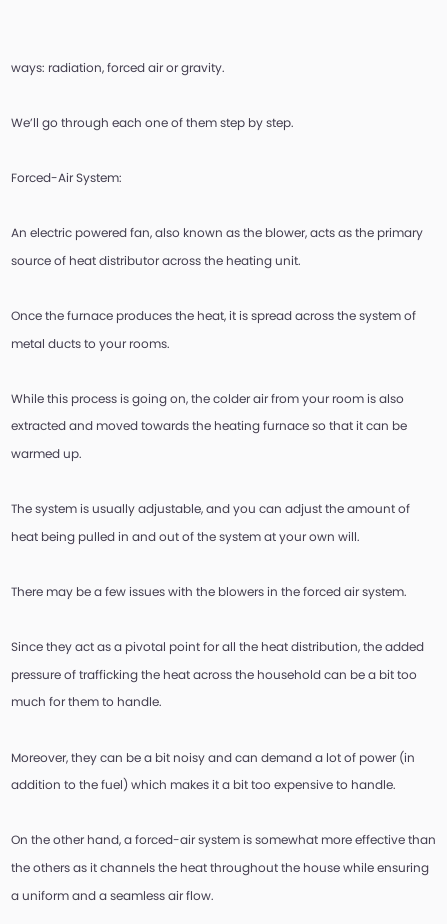ways: radiation, forced air or gravity.

We’ll go through each one of them step by step.

Forced-Air System:

An electric powered fan, also known as the blower, acts as the primary source of heat distributor across the heating unit.

Once the furnace produces the heat, it is spread across the system of metal ducts to your rooms.

While this process is going on, the colder air from your room is also extracted and moved towards the heating furnace so that it can be warmed up.

The system is usually adjustable, and you can adjust the amount of heat being pulled in and out of the system at your own will.

There may be a few issues with the blowers in the forced air system.

Since they act as a pivotal point for all the heat distribution, the added pressure of trafficking the heat across the household can be a bit too much for them to handle.

Moreover, they can be a bit noisy and can demand a lot of power (in addition to the fuel) which makes it a bit too expensive to handle.

On the other hand, a forced-air system is somewhat more effective than the others as it channels the heat throughout the house while ensuring a uniform and a seamless air flow.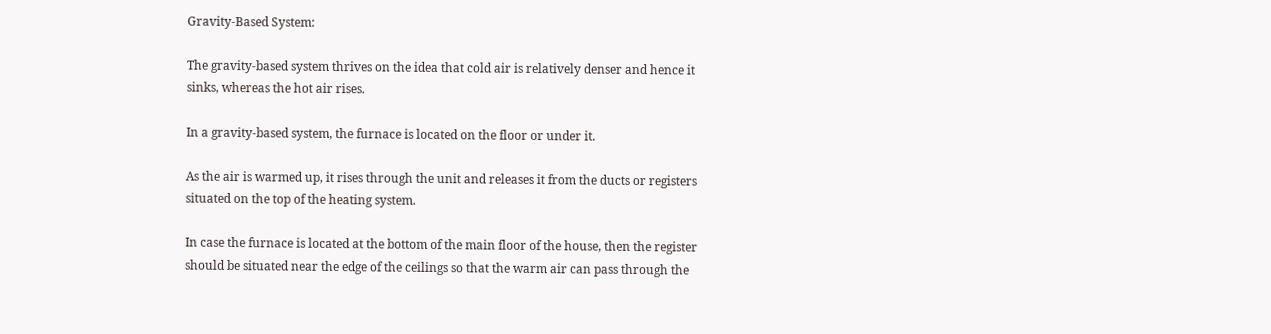Gravity-Based System:

The gravity-based system thrives on the idea that cold air is relatively denser and hence it sinks, whereas the hot air rises.

In a gravity-based system, the furnace is located on the floor or under it.

As the air is warmed up, it rises through the unit and releases it from the ducts or registers situated on the top of the heating system.

In case the furnace is located at the bottom of the main floor of the house, then the register should be situated near the edge of the ceilings so that the warm air can pass through the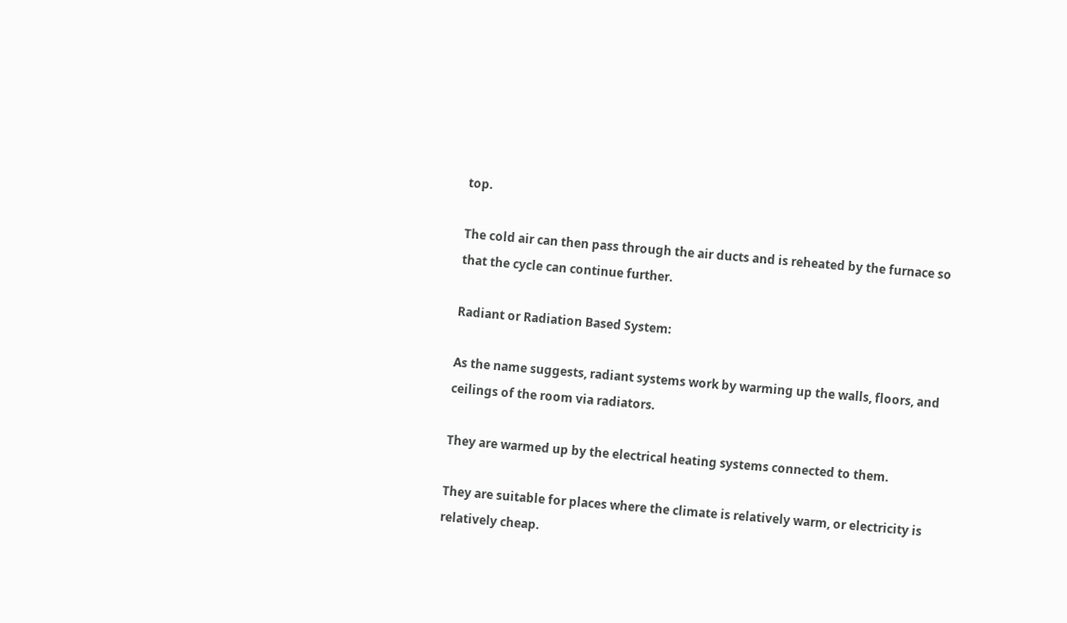top.

The cold air can then pass through the air ducts and is reheated by the furnace so that the cycle can continue further.

Radiant or Radiation Based System:

As the name suggests, radiant systems work by warming up the walls, floors, and ceilings of the room via radiators.

They are warmed up by the electrical heating systems connected to them.

They are suitable for places where the climate is relatively warm, or electricity is relatively cheap.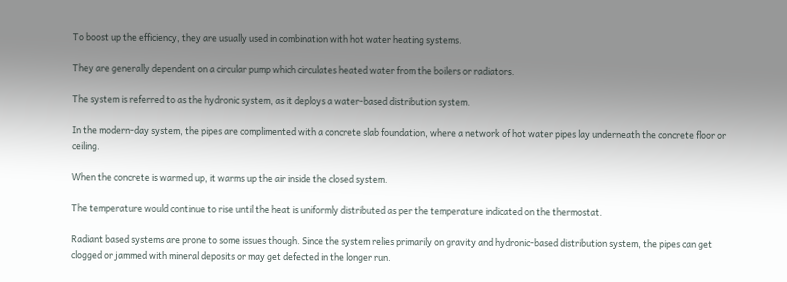To boost up the efficiency, they are usually used in combination with hot water heating systems.

They are generally dependent on a circular pump which circulates heated water from the boilers or radiators.

The system is referred to as the hydronic system, as it deploys a water-based distribution system.

In the modern-day system, the pipes are complimented with a concrete slab foundation, where a network of hot water pipes lay underneath the concrete floor or ceiling.

When the concrete is warmed up, it warms up the air inside the closed system.

The temperature would continue to rise until the heat is uniformly distributed as per the temperature indicated on the thermostat.

Radiant based systems are prone to some issues though. Since the system relies primarily on gravity and hydronic-based distribution system, the pipes can get clogged or jammed with mineral deposits or may get defected in the longer run.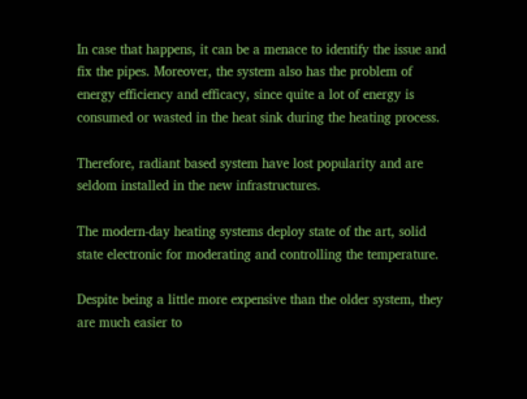In case that happens, it can be a menace to identify the issue and fix the pipes. Moreover, the system also has the problem of energy efficiency and efficacy, since quite a lot of energy is consumed or wasted in the heat sink during the heating process.

Therefore, radiant based system have lost popularity and are seldom installed in the new infrastructures.

The modern-day heating systems deploy state of the art, solid state electronic for moderating and controlling the temperature.

Despite being a little more expensive than the older system, they are much easier to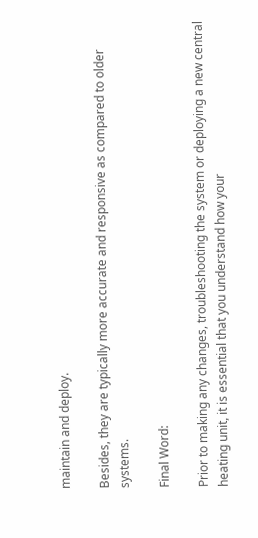maintain and deploy.

Besides, they are typically more accurate and responsive as compared to older systems.

Final Word:

Prior to making any changes, troubleshooting the system or deploying a new central heating unit, it is essential that you understand how your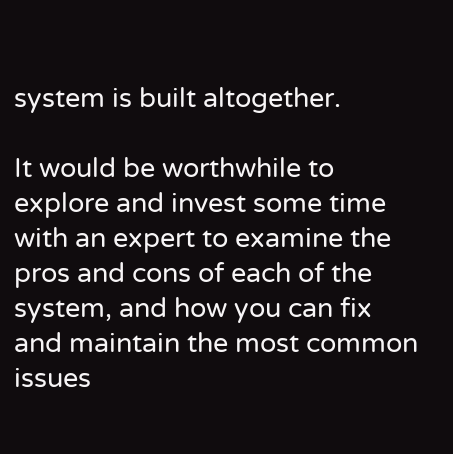system is built altogether.

It would be worthwhile to explore and invest some time with an expert to examine the pros and cons of each of the system, and how you can fix and maintain the most common issues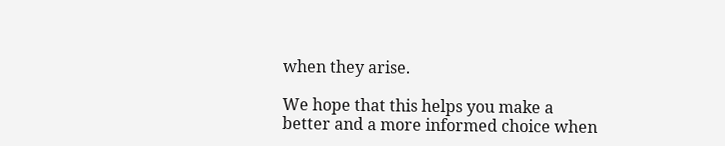when they arise.

We hope that this helps you make a better and a more informed choice when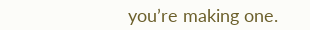you’re making one.